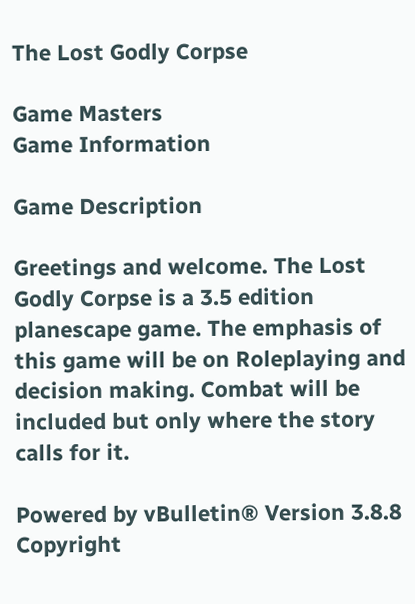The Lost Godly Corpse

Game Masters
Game Information

Game Description

Greetings and welcome. The Lost Godly Corpse is a 3.5 edition planescape game. The emphasis of this game will be on Roleplaying and decision making. Combat will be included but only where the story calls for it.

Powered by vBulletin® Version 3.8.8
Copyright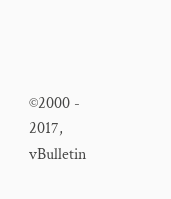©2000 - 2017, vBulletin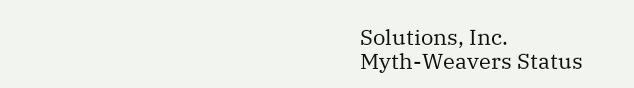Solutions, Inc.
Myth-Weavers Status